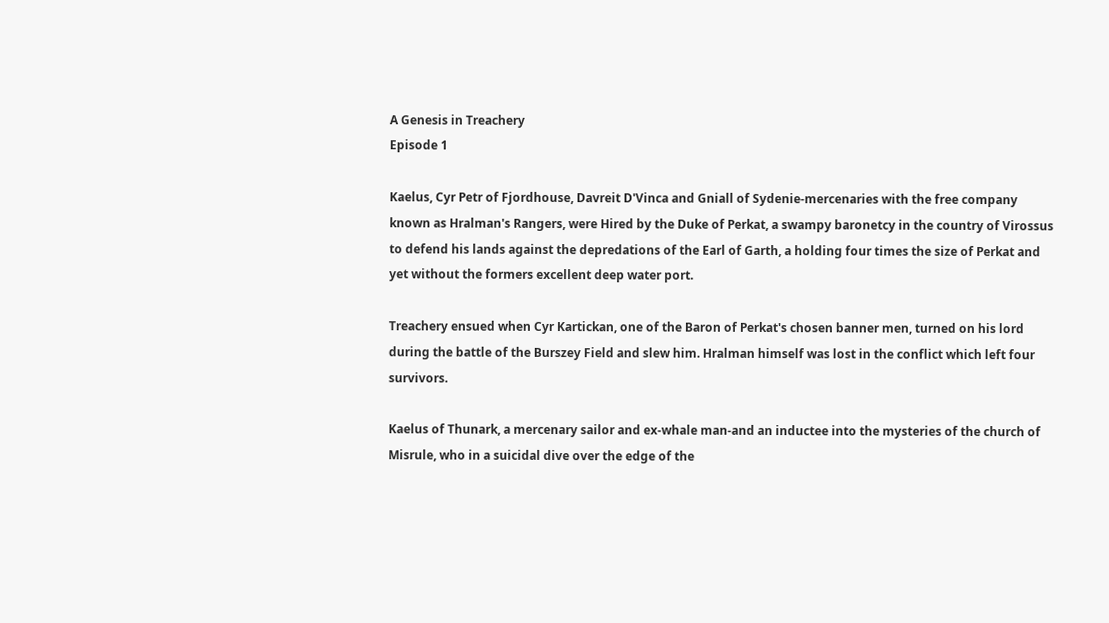A Genesis in Treachery
Episode 1

Kaelus, Cyr Petr of Fjordhouse, Davreit D'Vinca and Gniall of Sydenie-mercenaries with the free company known as Hralman's Rangers, were Hired by the Duke of Perkat, a swampy baronetcy in the country of Virossus to defend his lands against the depredations of the Earl of Garth, a holding four times the size of Perkat and yet without the formers excellent deep water port.

Treachery ensued when Cyr Kartickan, one of the Baron of Perkat's chosen banner men, turned on his lord during the battle of the Burszey Field and slew him. Hralman himself was lost in the conflict which left four survivors.

Kaelus of Thunark, a mercenary sailor and ex-whale man-and an inductee into the mysteries of the church of Misrule, who in a suicidal dive over the edge of the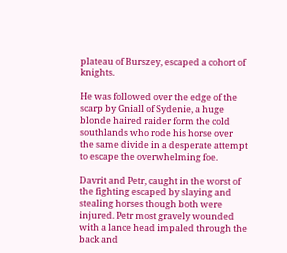plateau of Burszey, escaped a cohort of knights.

He was followed over the edge of the scarp by Gniall of Sydenie, a huge blonde haired raider form the cold southlands who rode his horse over the same divide in a desperate attempt to escape the overwhelming foe.

Davrit and Petr, caught in the worst of the fighting escaped by slaying and stealing horses though both were injured. Petr most gravely wounded with a lance head impaled through the back and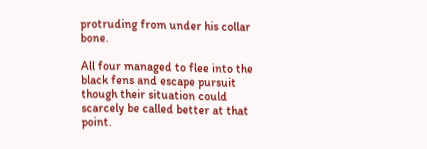protruding from under his collar bone.

All four managed to flee into the black fens and escape pursuit though their situation could scarcely be called better at that point.